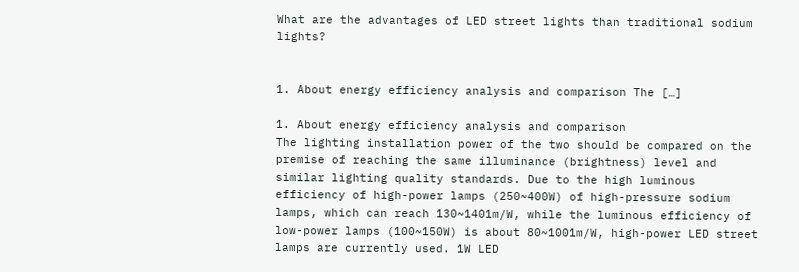What are the advantages of LED street lights than traditional sodium lights?


1. About energy efficiency analysis and comparison The […]

1. About energy efficiency analysis and comparison
The lighting installation power of the two should be compared on the premise of reaching the same illuminance (brightness) level and similar lighting quality standards. Due to the high luminous efficiency of high-power lamps (250~400W) of high-pressure sodium lamps, which can reach 130~1401m/W, while the luminous efficiency of low-power lamps (100~150W) is about 80~1001m/W, high-power LED street lamps are currently used. 1W LED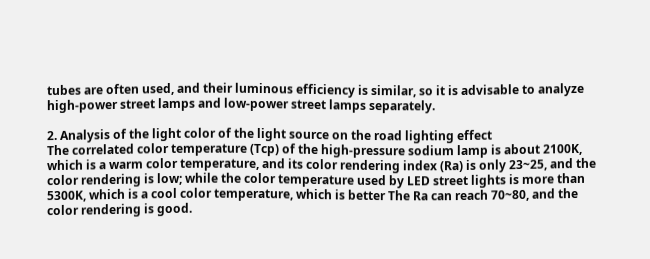tubes are often used, and their luminous efficiency is similar, so it is advisable to analyze high-power street lamps and low-power street lamps separately.

2. Analysis of the light color of the light source on the road lighting effect
The correlated color temperature (Tcp) of the high-pressure sodium lamp is about 2100K, which is a warm color temperature, and its color rendering index (Ra) is only 23~25, and the color rendering is low; while the color temperature used by LED street lights is more than 5300K, which is a cool color temperature, which is better The Ra can reach 70~80, and the color rendering is good.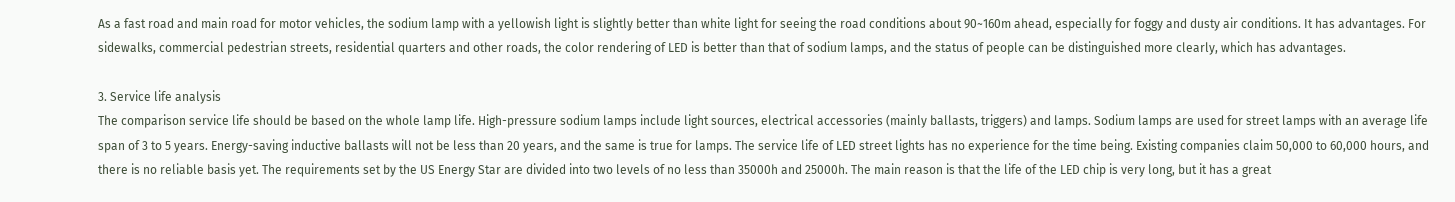As a fast road and main road for motor vehicles, the sodium lamp with a yellowish light is slightly better than white light for seeing the road conditions about 90~160m ahead, especially for foggy and dusty air conditions. It has advantages. For sidewalks, commercial pedestrian streets, residential quarters and other roads, the color rendering of LED is better than that of sodium lamps, and the status of people can be distinguished more clearly, which has advantages.

3. Service life analysis
The comparison service life should be based on the whole lamp life. High-pressure sodium lamps include light sources, electrical accessories (mainly ballasts, triggers) and lamps. Sodium lamps are used for street lamps with an average life span of 3 to 5 years. Energy-saving inductive ballasts will not be less than 20 years, and the same is true for lamps. The service life of LED street lights has no experience for the time being. Existing companies claim 50,000 to 60,000 hours, and there is no reliable basis yet. The requirements set by the US Energy Star are divided into two levels of no less than 35000h and 25000h. The main reason is that the life of the LED chip is very long, but it has a great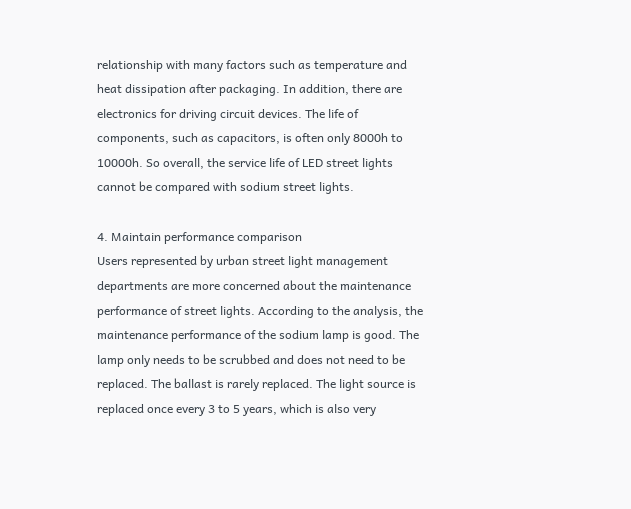relationship with many factors such as temperature and heat dissipation after packaging. In addition, there are electronics for driving circuit devices. The life of components, such as capacitors, is often only 8000h to 10000h. So overall, the service life of LED street lights cannot be compared with sodium street lights.

4. Maintain performance comparison
Users represented by urban street light management departments are more concerned about the maintenance performance of street lights. According to the analysis, the maintenance performance of the sodium lamp is good. The lamp only needs to be scrubbed and does not need to be replaced. The ballast is rarely replaced. The light source is replaced once every 3 to 5 years, which is also very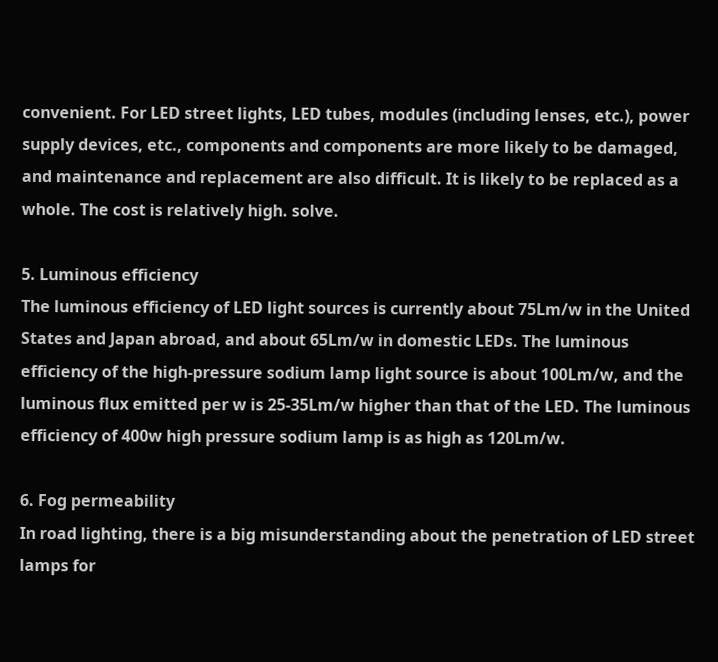convenient. For LED street lights, LED tubes, modules (including lenses, etc.), power supply devices, etc., components and components are more likely to be damaged, and maintenance and replacement are also difficult. It is likely to be replaced as a whole. The cost is relatively high. solve.

5. Luminous efficiency
The luminous efficiency of LED light sources is currently about 75Lm/w in the United States and Japan abroad, and about 65Lm/w in domestic LEDs. The luminous efficiency of the high-pressure sodium lamp light source is about 100Lm/w, and the luminous flux emitted per w is 25-35Lm/w higher than that of the LED. The luminous efficiency of 400w high pressure sodium lamp is as high as 120Lm/w.

6. Fog permeability
In road lighting, there is a big misunderstanding about the penetration of LED street lamps for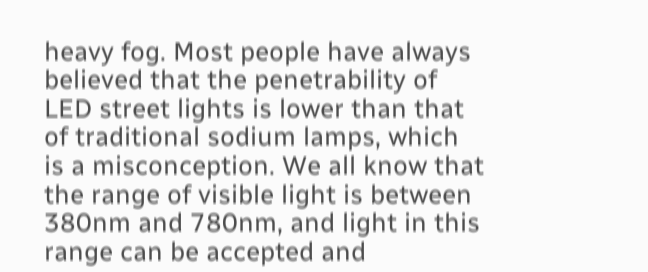heavy fog. Most people have always believed that the penetrability of LED street lights is lower than that of traditional sodium lamps, which is a misconception. We all know that the range of visible light is between 380nm and 780nm, and light in this range can be accepted and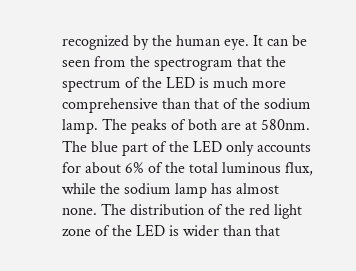recognized by the human eye. It can be seen from the spectrogram that the spectrum of the LED is much more comprehensive than that of the sodium lamp. The peaks of both are at 580nm. The blue part of the LED only accounts for about 6% of the total luminous flux, while the sodium lamp has almost none. The distribution of the red light zone of the LED is wider than that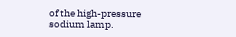of the high-pressure sodium lamp.